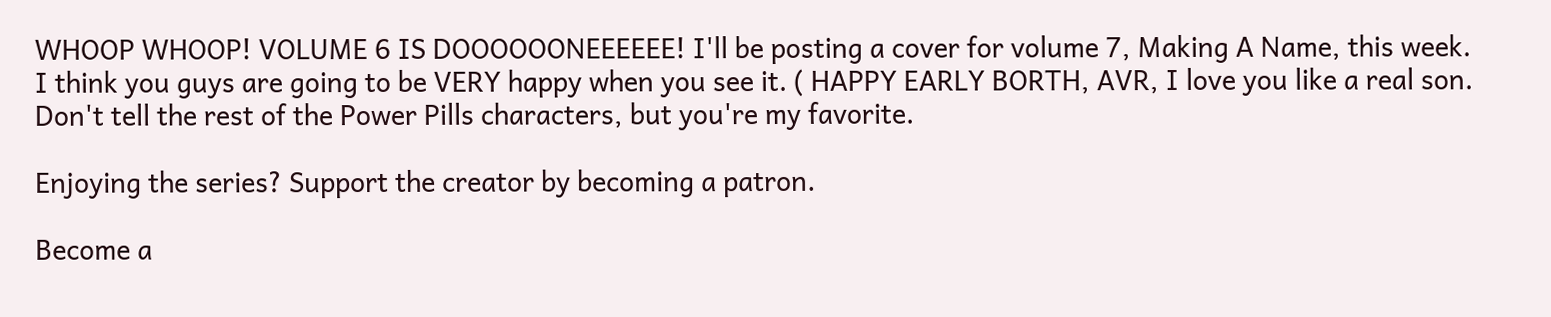WHOOP WHOOP! VOLUME 6 IS DOOOOOONEEEEEE! I'll be posting a cover for volume 7, Making A Name, this week. I think you guys are going to be VERY happy when you see it. ( HAPPY EARLY BORTH, AVR, I love you like a real son. Don't tell the rest of the Power Pills characters, but you're my favorite.

Enjoying the series? Support the creator by becoming a patron.

Become a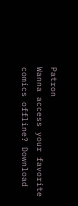Patron
Wanna access your favorite comics offline? Download